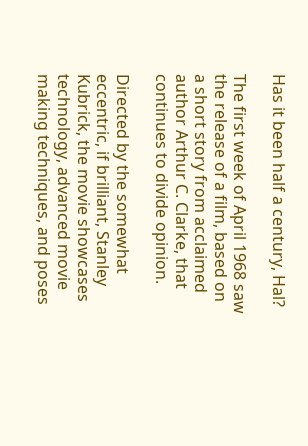Has it been half a century, Hal?

The first week of April 1968 saw the release of a film, based on a short story from acclaimed author Arthur C. Clarke, that continues to divide opinion.

Directed by the somewhat eccentric, if brilliant, Stanley Kubrick, the movie showcases technology, advanced movie making techniques, and poses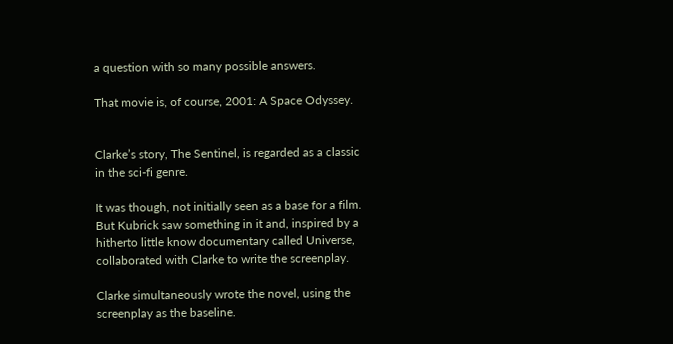a question with so many possible answers.

That movie is, of course, 2001: A Space Odyssey.


Clarke’s story, The Sentinel, is regarded as a classic in the sci-fi genre.

It was though, not initially seen as a base for a film. But Kubrick saw something in it and, inspired by a hitherto little know documentary called Universe, collaborated with Clarke to write the screenplay.

Clarke simultaneously wrote the novel, using the screenplay as the baseline.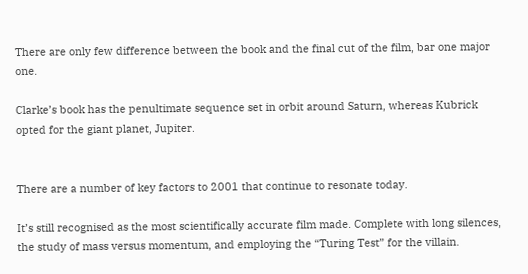There are only few difference between the book and the final cut of the film, bar one major one.

Clarke’s book has the penultimate sequence set in orbit around Saturn, whereas Kubrick opted for the giant planet, Jupiter.


There are a number of key factors to 2001 that continue to resonate today.

It’s still recognised as the most scientifically accurate film made. Complete with long silences, the study of mass versus momentum, and employing the “Turing Test” for the villain.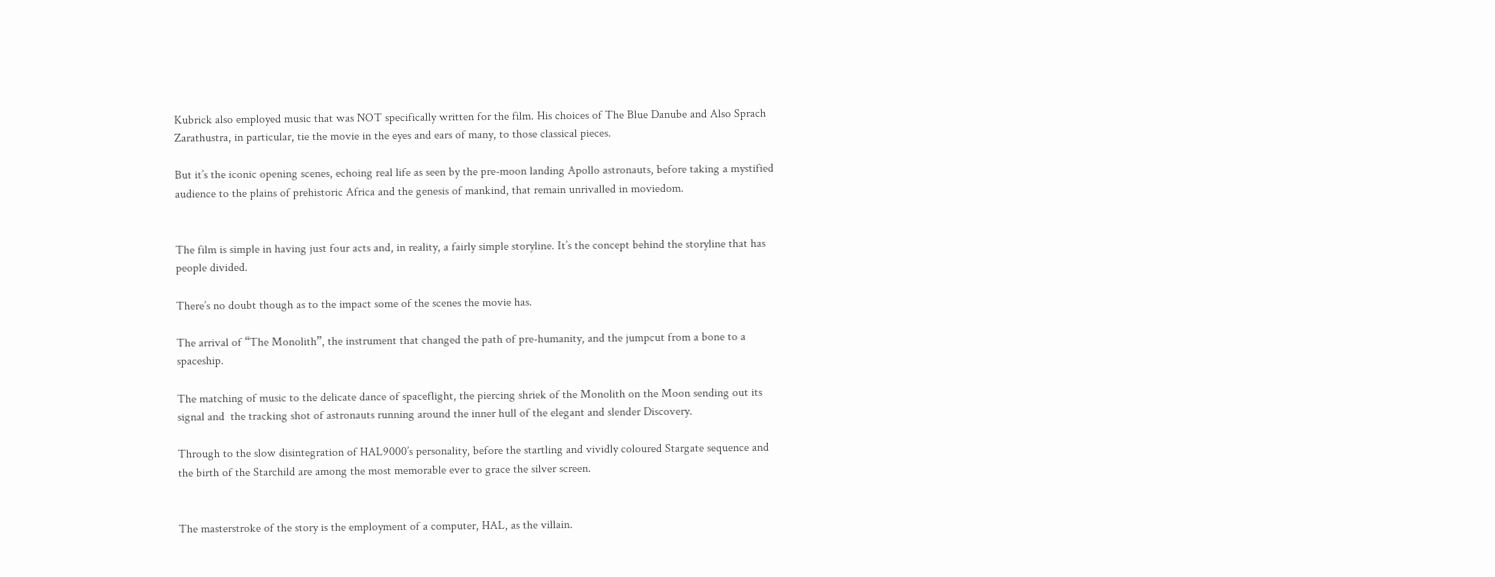Kubrick also employed music that was NOT specifically written for the film. His choices of The Blue Danube and Also Sprach Zarathustra, in particular, tie the movie in the eyes and ears of many, to those classical pieces.

But it’s the iconic opening scenes, echoing real life as seen by the pre-moon landing Apollo astronauts, before taking a mystified audience to the plains of prehistoric Africa and the genesis of mankind, that remain unrivalled in moviedom.


The film is simple in having just four acts and, in reality, a fairly simple storyline. It’s the concept behind the storyline that has people divided.

There’s no doubt though as to the impact some of the scenes the movie has.

The arrival of “The Monolith”, the instrument that changed the path of pre-humanity, and the jumpcut from a bone to a spaceship.

The matching of music to the delicate dance of spaceflight, the piercing shriek of the Monolith on the Moon sending out its signal and  the tracking shot of astronauts running around the inner hull of the elegant and slender Discovery.

Through to the slow disintegration of HAL9000’s personality, before the startling and vividly coloured Stargate sequence and the birth of the Starchild are among the most memorable ever to grace the silver screen.


The masterstroke of the story is the employment of a computer, HAL, as the villain.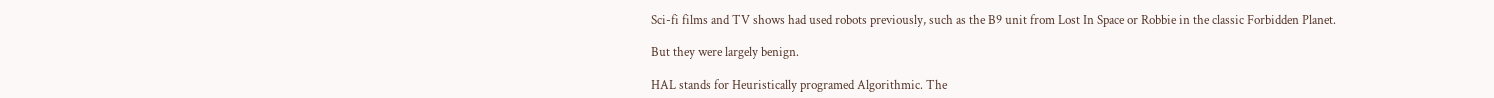Sci-fi films and TV shows had used robots previously, such as the B9 unit from Lost In Space or Robbie in the classic Forbidden Planet.

But they were largely benign.

HAL stands for Heuristically programed Algorithmic. The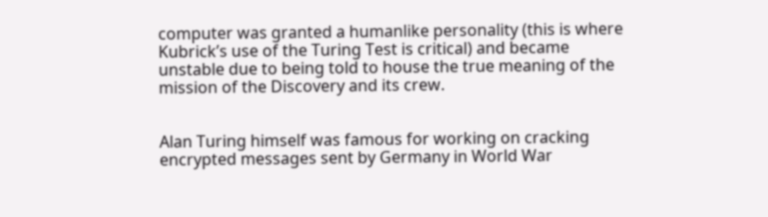computer was granted a humanlike personality (this is where Kubrick’s use of the Turing Test is critical) and became unstable due to being told to house the true meaning of the mission of the Discovery and its crew.


Alan Turing himself was famous for working on cracking encrypted messages sent by Germany in World War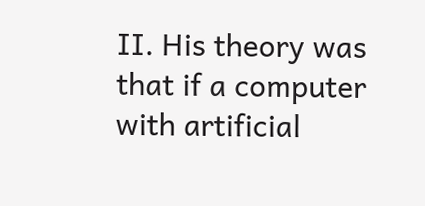II. His theory was that if a computer with artificial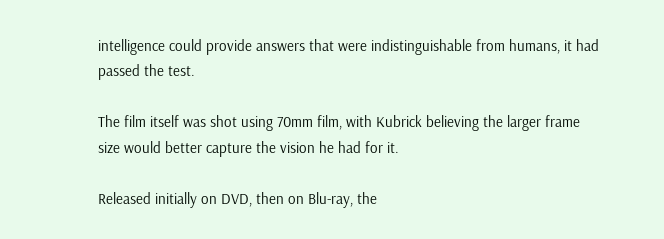intelligence could provide answers that were indistinguishable from humans, it had passed the test.

The film itself was shot using 70mm film, with Kubrick believing the larger frame size would better capture the vision he had for it.

Released initially on DVD, then on Blu-ray, the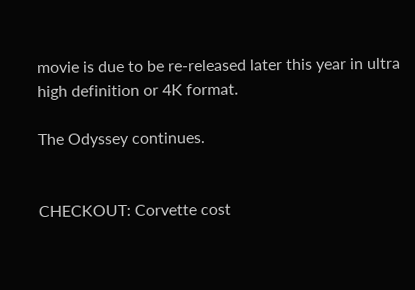movie is due to be re-released later this year in ultra high definition or 4K format.

The Odyssey continues.


CHECKOUT: Corvette cost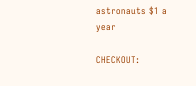astronauts $1 a year

CHECKOUT: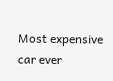Most expensive car ever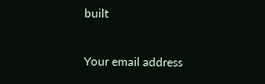built

Your email address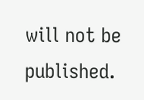will not be published.